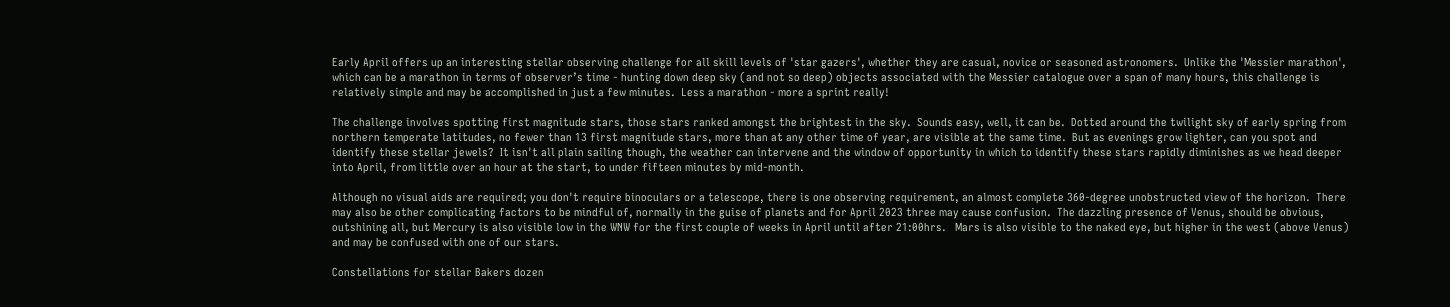Early April offers up an interesting stellar observing challenge for all skill levels of 'star gazers', whether they are casual, novice or seasoned astronomers.  Unlike the 'Messier marathon', which can be a marathon in terms of observer’s time - hunting down deep sky (and not so deep) objects associated with the Messier catalogue over a span of many hours, this challenge is relatively simple and may be accomplished in just a few minutes.  Less a marathon - more a sprint really!

The challenge involves spotting first magnitude stars, those stars ranked amongst the brightest in the sky.  Sounds easy, well, it can be.  Dotted around the twilight sky of early spring from northern temperate latitudes, no fewer than 13 first magnitude stars, more than at any other time of year, are visible at the same time.  But as evenings grow lighter, can you spot and identify these stellar jewels?  It isn't all plain sailing though, the weather can intervene and the window of opportunity in which to identify these stars rapidly diminishes as we head deeper into April, from little over an hour at the start, to under fifteen minutes by mid-month.

Although no visual aids are required; you don't require binoculars or a telescope, there is one observing requirement, an almost complete 360-degree unobstructed view of the horizon.  There may also be other complicating factors to be mindful of, normally in the guise of planets and for April 2023 three may cause confusion.  The dazzling presence of Venus, should be obvious, outshining all, but Mercury is also visible low in the WNW for the first couple of weeks in April until after 21:00hrs.   Mars is also visible to the naked eye, but higher in the west (above Venus) and may be confused with one of our stars.

Constellations for stellar Bakers dozen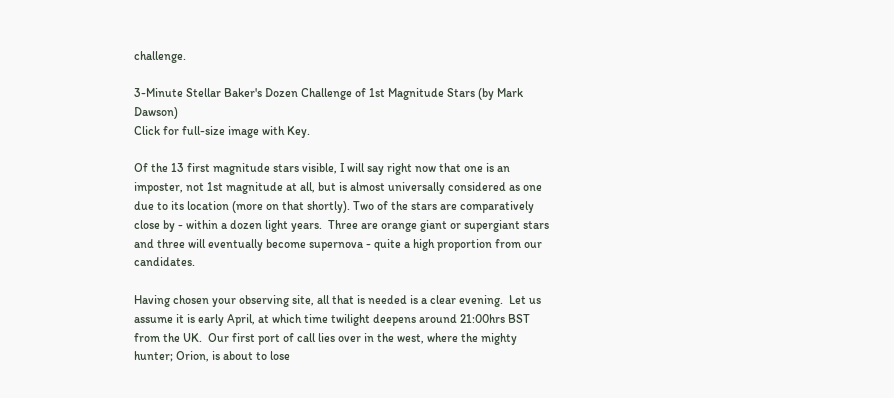challenge.

3-Minute Stellar Baker's Dozen Challenge of 1st Magnitude Stars (by Mark Dawson)
Click for full-size image with Key.

Of the 13 first magnitude stars visible, I will say right now that one is an imposter, not 1st magnitude at all, but is almost universally considered as one due to its location (more on that shortly). Two of the stars are comparatively close by - within a dozen light years.  Three are orange giant or supergiant stars and three will eventually become supernova - quite a high proportion from our candidates.

Having chosen your observing site, all that is needed is a clear evening.  Let us assume it is early April, at which time twilight deepens around 21:00hrs BST from the UK.  Our first port of call lies over in the west, where the mighty hunter; Orion, is about to lose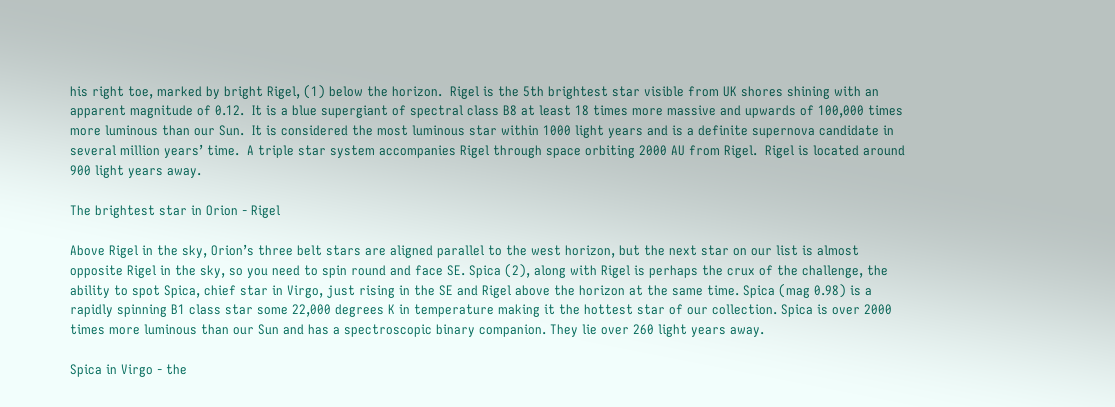his right toe, marked by bright Rigel, (1) below the horizon.  Rigel is the 5th brightest star visible from UK shores shining with an apparent magnitude of 0.12.  It is a blue supergiant of spectral class B8 at least 18 times more massive and upwards of 100,000 times more luminous than our Sun.  It is considered the most luminous star within 1000 light years and is a definite supernova candidate in several million years’ time.  A triple star system accompanies Rigel through space orbiting 2000 AU from Rigel.  Rigel is located around 900 light years away.

The brightest star in Orion - Rigel

Above Rigel in the sky, Orion’s three belt stars are aligned parallel to the west horizon, but the next star on our list is almost opposite Rigel in the sky, so you need to spin round and face SE. Spica (2), along with Rigel is perhaps the crux of the challenge, the ability to spot Spica, chief star in Virgo, just rising in the SE and Rigel above the horizon at the same time. Spica (mag 0.98) is a rapidly spinning B1 class star some 22,000 degrees K in temperature making it the hottest star of our collection. Spica is over 2000 times more luminous than our Sun and has a spectroscopic binary companion. They lie over 260 light years away.

Spica in Virgo - the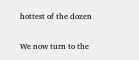hottest of the dozen

We now turn to the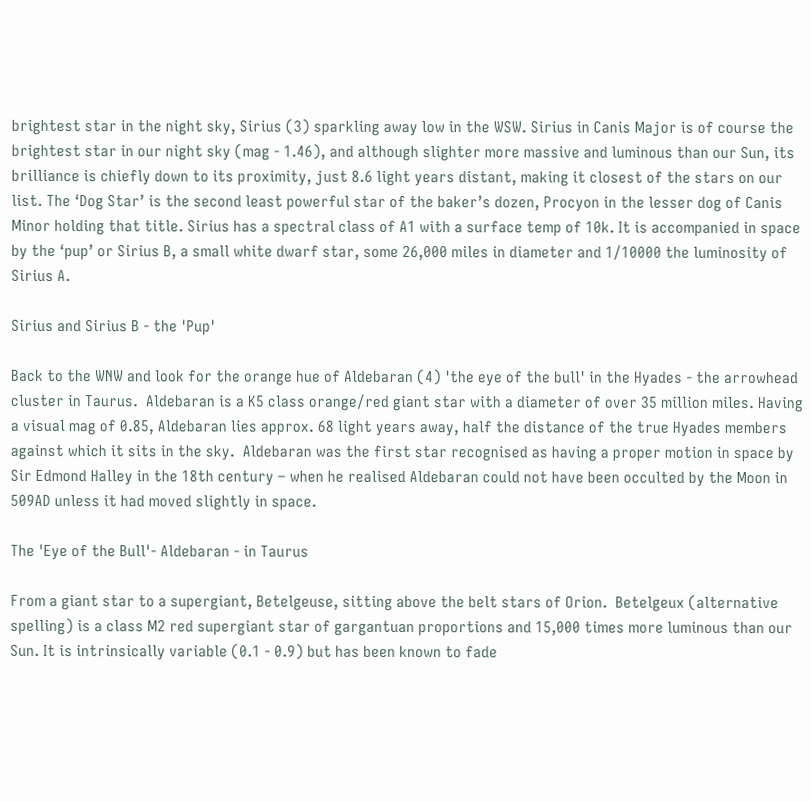brightest star in the night sky, Sirius (3) sparkling away low in the WSW. Sirius in Canis Major is of course the brightest star in our night sky (mag - 1.46), and although slighter more massive and luminous than our Sun, its brilliance is chiefly down to its proximity, just 8.6 light years distant, making it closest of the stars on our list. The ‘Dog Star’ is the second least powerful star of the baker’s dozen, Procyon in the lesser dog of Canis Minor holding that title. Sirius has a spectral class of A1 with a surface temp of 10k. It is accompanied in space by the ‘pup’ or Sirius B, a small white dwarf star, some 26,000 miles in diameter and 1/10000 the luminosity of Sirius A.

Sirius and Sirius B - the 'Pup'

Back to the WNW and look for the orange hue of Aldebaran (4) 'the eye of the bull' in the Hyades - the arrowhead cluster in Taurus.  Aldebaran is a K5 class orange/red giant star with a diameter of over 35 million miles. Having a visual mag of 0.85, Aldebaran lies approx. 68 light years away, half the distance of the true Hyades members against which it sits in the sky.  Aldebaran was the first star recognised as having a proper motion in space by Sir Edmond Halley in the 18th century – when he realised Aldebaran could not have been occulted by the Moon in 509AD unless it had moved slightly in space.

The 'Eye of the Bull'- Aldebaran - in Taurus

From a giant star to a supergiant, Betelgeuse, sitting above the belt stars of Orion.  Betelgeux (alternative spelling) is a class M2 red supergiant star of gargantuan proportions and 15,000 times more luminous than our Sun. It is intrinsically variable (0.1 - 0.9) but has been known to fade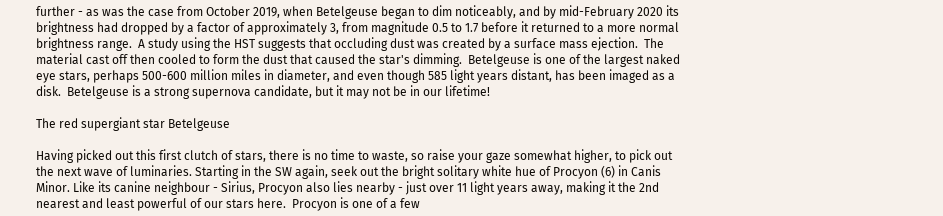further - as was the case from October 2019, when Betelgeuse began to dim noticeably, and by mid-February 2020 its brightness had dropped by a factor of approximately 3, from magnitude 0.5 to 1.7 before it returned to a more normal brightness range.  A study using the HST suggests that occluding dust was created by a surface mass ejection.  The material cast off then cooled to form the dust that caused the star's dimming.  Betelgeuse is one of the largest naked eye stars, perhaps 500-600 million miles in diameter, and even though 585 light years distant, has been imaged as a disk.  Betelgeuse is a strong supernova candidate, but it may not be in our lifetime!

The red supergiant star Betelgeuse

Having picked out this first clutch of stars, there is no time to waste, so raise your gaze somewhat higher, to pick out the next wave of luminaries. Starting in the SW again, seek out the bright solitary white hue of Procyon (6) in Canis Minor. Like its canine neighbour - Sirius, Procyon also lies nearby - just over 11 light years away, making it the 2nd nearest and least powerful of our stars here.  Procyon is one of a few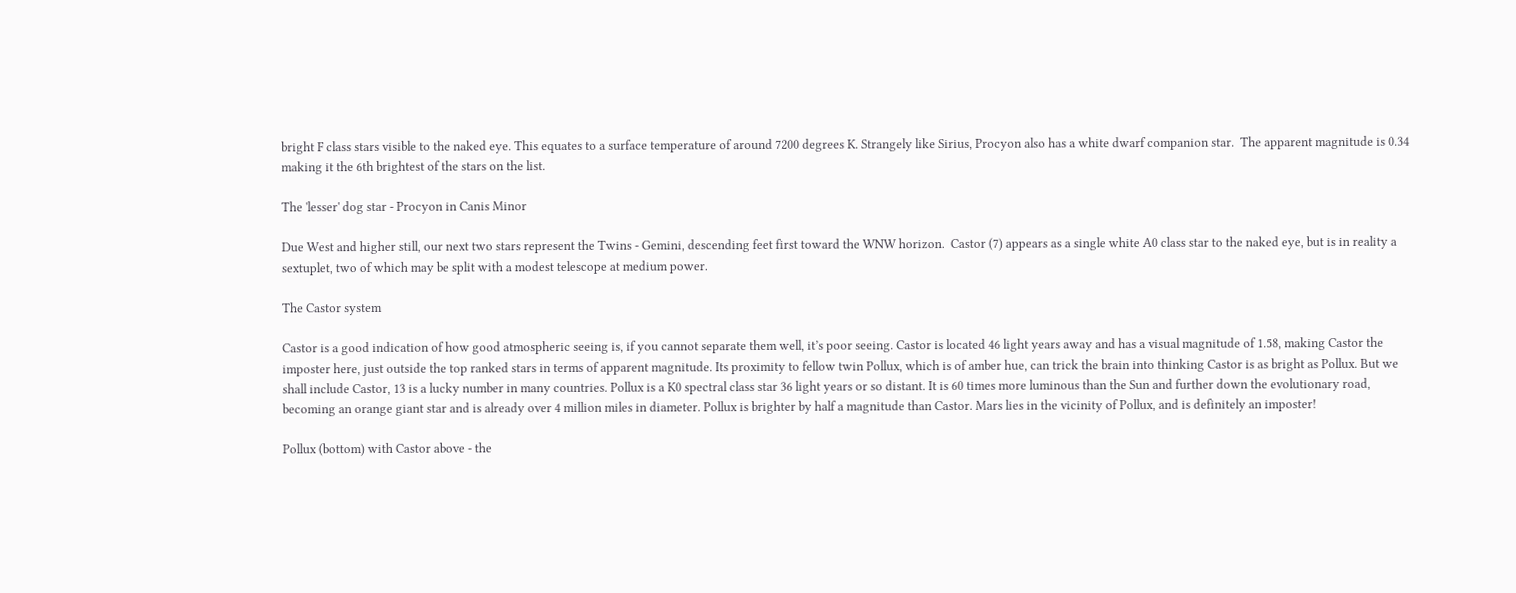bright F class stars visible to the naked eye. This equates to a surface temperature of around 7200 degrees K. Strangely like Sirius, Procyon also has a white dwarf companion star.  The apparent magnitude is 0.34 making it the 6th brightest of the stars on the list.

The 'lesser' dog star - Procyon in Canis Minor

Due West and higher still, our next two stars represent the Twins - Gemini, descending feet first toward the WNW horizon.  Castor (7) appears as a single white A0 class star to the naked eye, but is in reality a sextuplet, two of which may be split with a modest telescope at medium power.

The Castor system

Castor is a good indication of how good atmospheric seeing is, if you cannot separate them well, it’s poor seeing. Castor is located 46 light years away and has a visual magnitude of 1.58, making Castor the imposter here, just outside the top ranked stars in terms of apparent magnitude. Its proximity to fellow twin Pollux, which is of amber hue, can trick the brain into thinking Castor is as bright as Pollux. But we shall include Castor, 13 is a lucky number in many countries. Pollux is a K0 spectral class star 36 light years or so distant. It is 60 times more luminous than the Sun and further down the evolutionary road, becoming an orange giant star and is already over 4 million miles in diameter. Pollux is brighter by half a magnitude than Castor. Mars lies in the vicinity of Pollux, and is definitely an imposter!

Pollux (bottom) with Castor above - the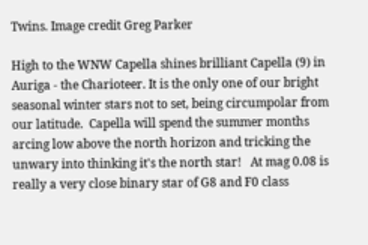Twins. Image credit Greg Parker

High to the WNW Capella shines brilliant Capella (9) in Auriga - the Charioteer. It is the only one of our bright seasonal winter stars not to set, being circumpolar from our latitude.  Capella will spend the summer months arcing low above the north horizon and tricking the unwary into thinking it's the north star!   At mag 0.08 is really a very close binary star of G8 and F0 class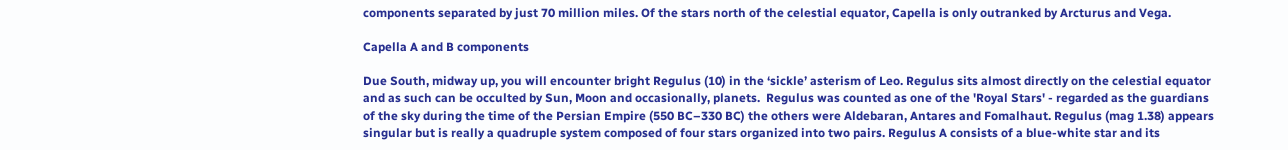components separated by just 70 million miles. Of the stars north of the celestial equator, Capella is only outranked by Arcturus and Vega.

Capella A and B components

Due South, midway up, you will encounter bright Regulus (10) in the ‘sickle’ asterism of Leo. Regulus sits almost directly on the celestial equator and as such can be occulted by Sun, Moon and occasionally, planets.  Regulus was counted as one of the 'Royal Stars' - regarded as the guardians of the sky during the time of the Persian Empire (550 BC–330 BC) the others were Aldebaran, Antares and Fomalhaut. Regulus (mag 1.38) appears singular but is really a quadruple system composed of four stars organized into two pairs. Regulus A consists of a blue-white star and its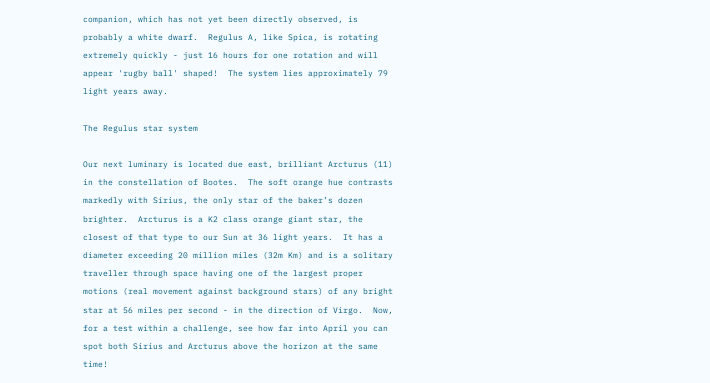companion, which has not yet been directly observed, is probably a white dwarf.  Regulus A, like Spica, is rotating extremely quickly - just 16 hours for one rotation and will appear 'rugby ball' shaped!  The system lies approximately 79 light years away.

The Regulus star system

Our next luminary is located due east, brilliant Arcturus (11) in the constellation of Bootes.  The soft orange hue contrasts markedly with Sirius, the only star of the baker’s dozen brighter.  Arcturus is a K2 class orange giant star, the closest of that type to our Sun at 36 light years.  It has a diameter exceeding 20 million miles (32m Km) and is a solitary traveller through space having one of the largest proper motions (real movement against background stars) of any bright star at 56 miles per second - in the direction of Virgo.  Now, for a test within a challenge, see how far into April you can spot both Sirius and Arcturus above the horizon at the same time!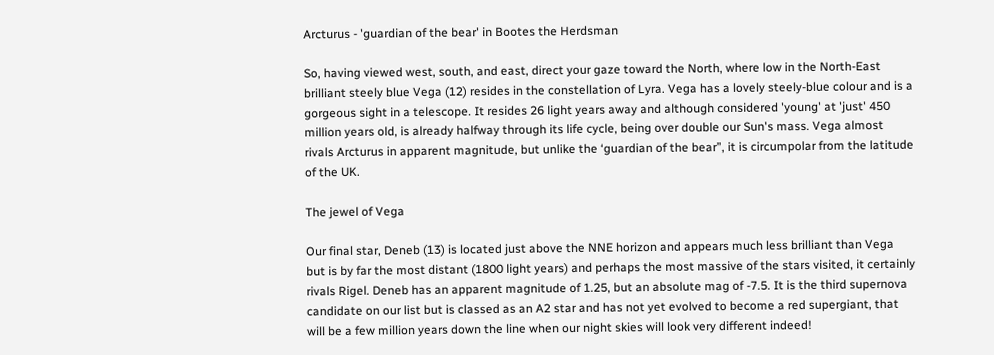Arcturus - 'guardian of the bear' in Bootes the Herdsman

So, having viewed west, south, and east, direct your gaze toward the North, where low in the North-East brilliant steely blue Vega (12) resides in the constellation of Lyra. Vega has a lovely steely-blue colour and is a gorgeous sight in a telescope. It resides 26 light years away and although considered 'young' at 'just' 450 million years old, is already halfway through its life cycle, being over double our Sun's mass. Vega almost rivals Arcturus in apparent magnitude, but unlike the ‘guardian of the bear”, it is circumpolar from the latitude of the UK.

The jewel of Vega

Our final star, Deneb (13) is located just above the NNE horizon and appears much less brilliant than Vega but is by far the most distant (1800 light years) and perhaps the most massive of the stars visited, it certainly rivals Rigel. Deneb has an apparent magnitude of 1.25, but an absolute mag of -7.5. It is the third supernova candidate on our list but is classed as an A2 star and has not yet evolved to become a red supergiant, that will be a few million years down the line when our night skies will look very different indeed!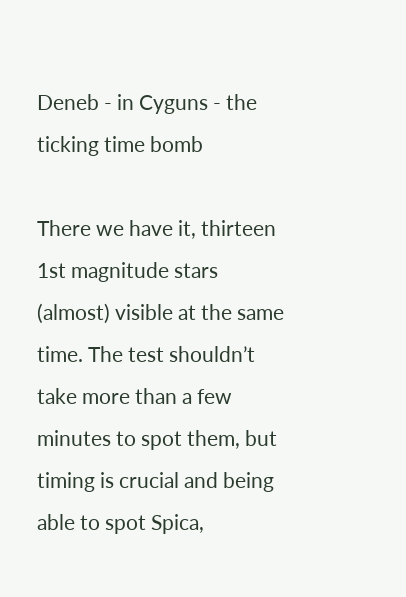Deneb - in Cyguns - the ticking time bomb

There we have it, thirteen 1st magnitude stars (almost) visible at the same time. The test shouldn’t take more than a few minutes to spot them, but timing is crucial and being able to spot Spica,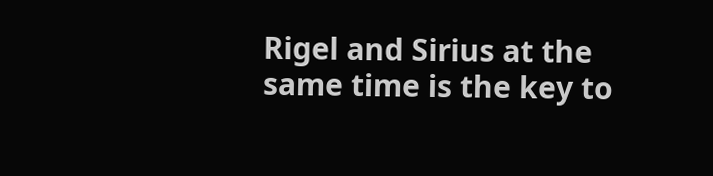Rigel and Sirius at the same time is the key to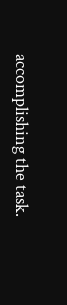accomplishing the task.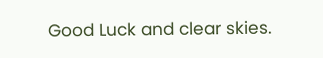Good Luck and clear skies.